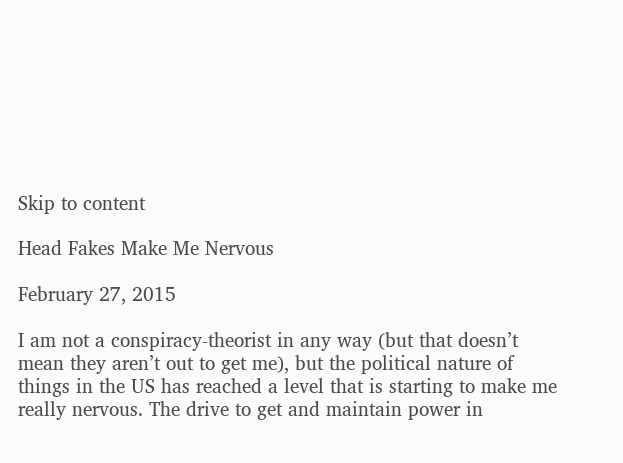Skip to content

Head Fakes Make Me Nervous

February 27, 2015

I am not a conspiracy-theorist in any way (but that doesn’t mean they aren’t out to get me), but the political nature of things in the US has reached a level that is starting to make me really nervous. The drive to get and maintain power in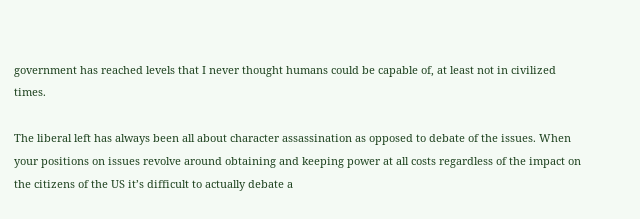government has reached levels that I never thought humans could be capable of, at least not in civilized times.

The liberal left has always been all about character assassination as opposed to debate of the issues. When your positions on issues revolve around obtaining and keeping power at all costs regardless of the impact on the citizens of the US it’s difficult to actually debate a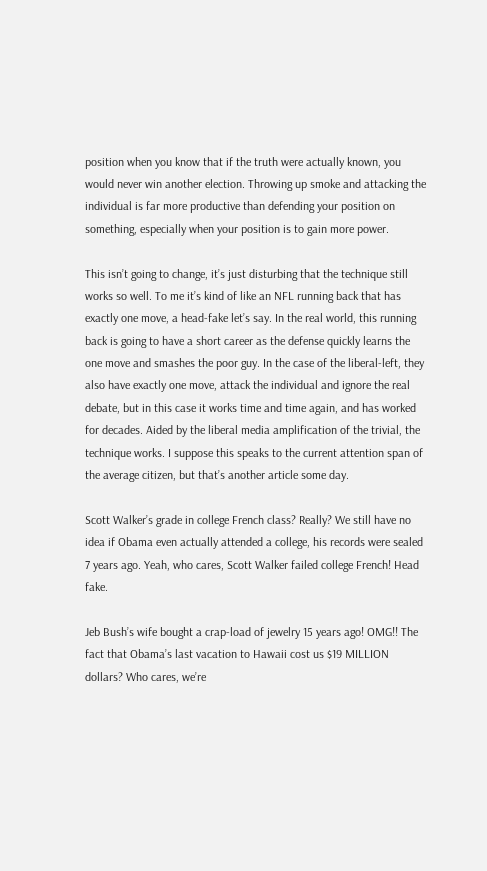position when you know that if the truth were actually known, you would never win another election. Throwing up smoke and attacking the individual is far more productive than defending your position on something, especially when your position is to gain more power.

This isn’t going to change, it’s just disturbing that the technique still works so well. To me it’s kind of like an NFL running back that has exactly one move, a head-fake let’s say. In the real world, this running back is going to have a short career as the defense quickly learns the one move and smashes the poor guy. In the case of the liberal-left, they also have exactly one move, attack the individual and ignore the real debate, but in this case it works time and time again, and has worked for decades. Aided by the liberal media amplification of the trivial, the technique works. I suppose this speaks to the current attention span of the average citizen, but that’s another article some day.

Scott Walker’s grade in college French class? Really? We still have no idea if Obama even actually attended a college, his records were sealed 7 years ago. Yeah, who cares, Scott Walker failed college French! Head fake.

Jeb Bush’s wife bought a crap-load of jewelry 15 years ago! OMG!! The fact that Obama’s last vacation to Hawaii cost us $19 MILLION dollars? Who cares, we’re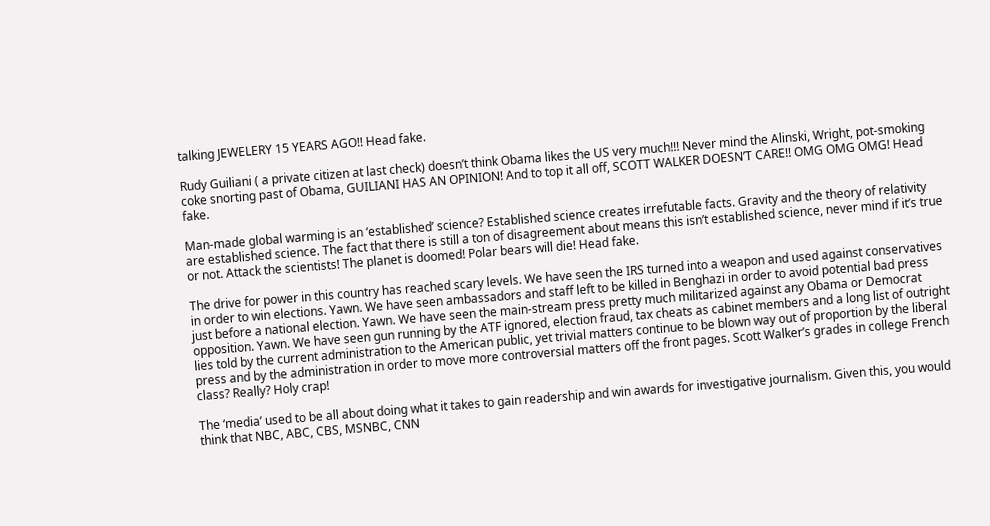talking JEWELERY 15 YEARS AGO!! Head fake.

Rudy Guiliani ( a private citizen at last check) doesn’t think Obama likes the US very much!!! Never mind the Alinski, Wright, pot-smoking coke snorting past of Obama, GUILIANI HAS AN OPINION! And to top it all off, SCOTT WALKER DOESN’T CARE!! OMG OMG OMG! Head fake.

Man-made global warming is an ‘established’ science? Established science creates irrefutable facts. Gravity and the theory of relativity are established science. The fact that there is still a ton of disagreement about means this isn’t established science, never mind if it’s true or not. Attack the scientists! The planet is doomed! Polar bears will die! Head fake.

The drive for power in this country has reached scary levels. We have seen the IRS turned into a weapon and used against conservatives in order to win elections. Yawn. We have seen ambassadors and staff left to be killed in Benghazi in order to avoid potential bad press just before a national election. Yawn. We have seen the main-stream press pretty much militarized against any Obama or Democrat opposition. Yawn. We have seen gun running by the ATF ignored, election fraud, tax cheats as cabinet members and a long list of outright lies told by the current administration to the American public, yet trivial matters continue to be blown way out of proportion by the liberal press and by the administration in order to move more controversial matters off the front pages. Scott Walker’s grades in college French class? Really? Holy crap!

The ‘media’ used to be all about doing what it takes to gain readership and win awards for investigative journalism. Given this, you would think that NBC, ABC, CBS, MSNBC, CNN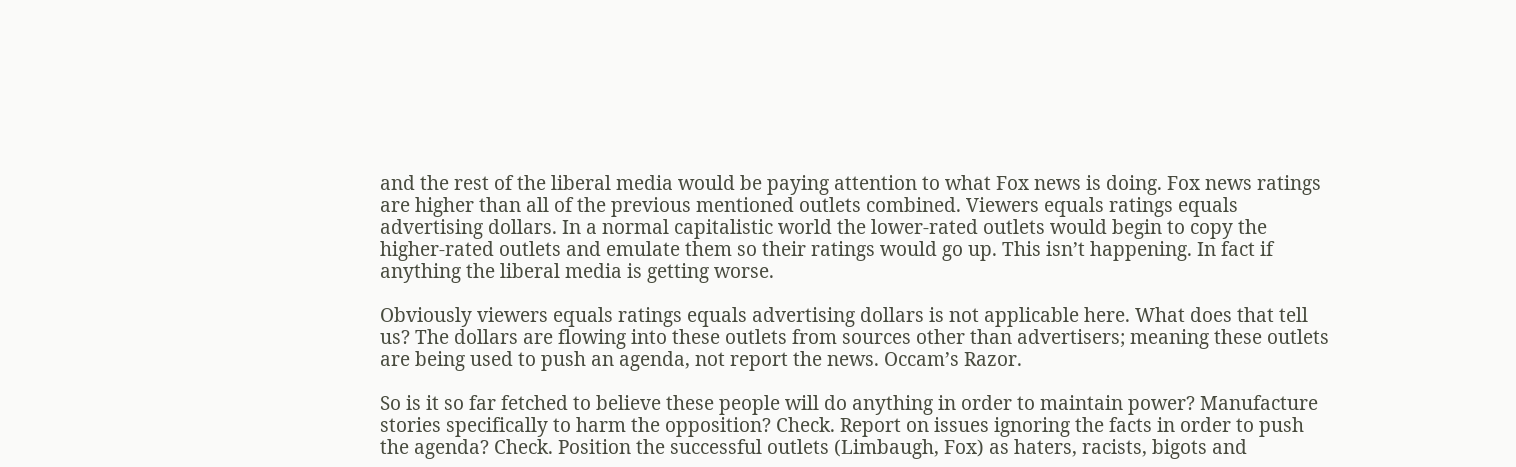and the rest of the liberal media would be paying attention to what Fox news is doing. Fox news ratings are higher than all of the previous mentioned outlets combined. Viewers equals ratings equals advertising dollars. In a normal capitalistic world the lower-rated outlets would begin to copy the higher-rated outlets and emulate them so their ratings would go up. This isn’t happening. In fact if anything the liberal media is getting worse.

Obviously viewers equals ratings equals advertising dollars is not applicable here. What does that tell us? The dollars are flowing into these outlets from sources other than advertisers; meaning these outlets are being used to push an agenda, not report the news. Occam’s Razor.

So is it so far fetched to believe these people will do anything in order to maintain power? Manufacture stories specifically to harm the opposition? Check. Report on issues ignoring the facts in order to push the agenda? Check. Position the successful outlets (Limbaugh, Fox) as haters, racists, bigots and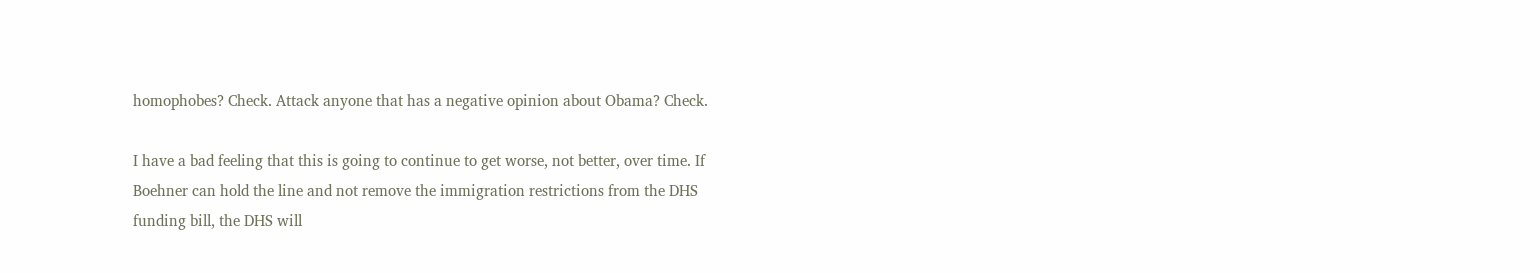homophobes? Check. Attack anyone that has a negative opinion about Obama? Check.

I have a bad feeling that this is going to continue to get worse, not better, over time. If Boehner can hold the line and not remove the immigration restrictions from the DHS funding bill, the DHS will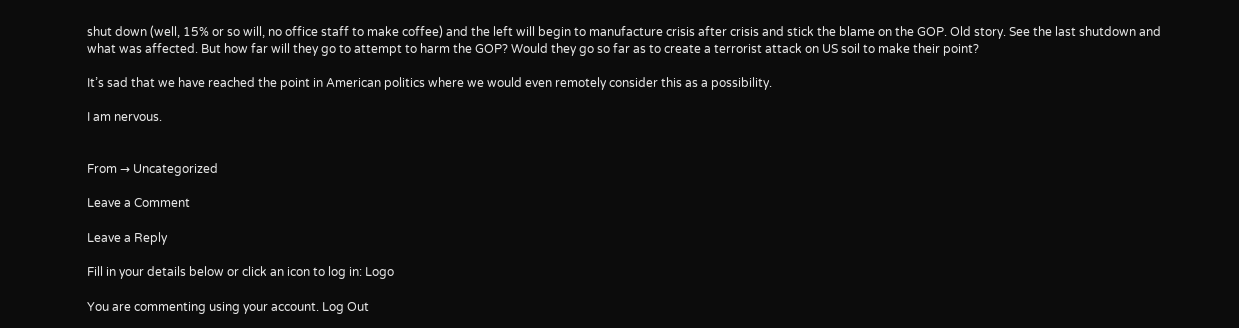shut down (well, 15% or so will, no office staff to make coffee) and the left will begin to manufacture crisis after crisis and stick the blame on the GOP. Old story. See the last shutdown and what was affected. But how far will they go to attempt to harm the GOP? Would they go so far as to create a terrorist attack on US soil to make their point?

It’s sad that we have reached the point in American politics where we would even remotely consider this as a possibility.

I am nervous.


From → Uncategorized

Leave a Comment

Leave a Reply

Fill in your details below or click an icon to log in: Logo

You are commenting using your account. Log Out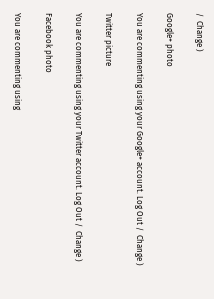/  Change )

Google+ photo

You are commenting using your Google+ account. Log Out /  Change )

Twitter picture

You are commenting using your Twitter account. Log Out /  Change )

Facebook photo

You are commenting using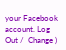your Facebook account. Log Out /  Change )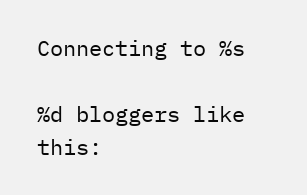Connecting to %s

%d bloggers like this: